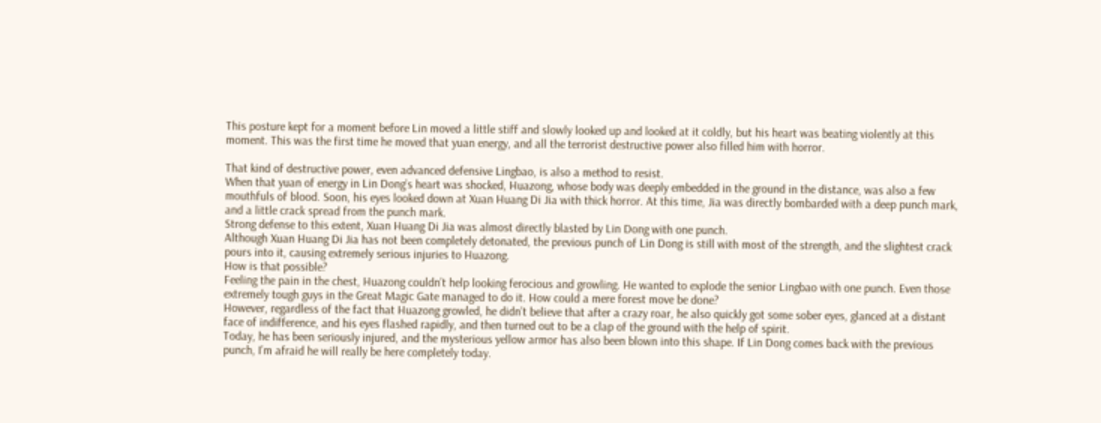This posture kept for a moment before Lin moved a little stiff and slowly looked up and looked at it coldly, but his heart was beating violently at this moment. This was the first time he moved that yuan energy, and all the terrorist destructive power also filled him with horror.

That kind of destructive power, even advanced defensive Lingbao, is also a method to resist.
When that yuan of energy in Lin Dong’s heart was shocked, Huazong, whose body was deeply embedded in the ground in the distance, was also a few mouthfuls of blood. Soon, his eyes looked down at Xuan Huang Di Jia with thick horror. At this time, Jia was directly bombarded with a deep punch mark, and a little crack spread from the punch mark.
Strong defense to this extent, Xuan Huang Di Jia was almost directly blasted by Lin Dong with one punch.
Although Xuan Huang Di Jia has not been completely detonated, the previous punch of Lin Dong is still with most of the strength, and the slightest crack pours into it, causing extremely serious injuries to Huazong.
How is that possible?
Feeling the pain in the chest, Huazong couldn’t help looking ferocious and growling. He wanted to explode the senior Lingbao with one punch. Even those extremely tough guys in the Great Magic Gate managed to do it. How could a mere forest move be done?
However, regardless of the fact that Huazong growled, he didn’t believe that after a crazy roar, he also quickly got some sober eyes, glanced at a distant face of indifference, and his eyes flashed rapidly, and then turned out to be a clap of the ground with the help of spirit.
Today, he has been seriously injured, and the mysterious yellow armor has also been blown into this shape. If Lin Dong comes back with the previous punch, I’m afraid he will really be here completely today.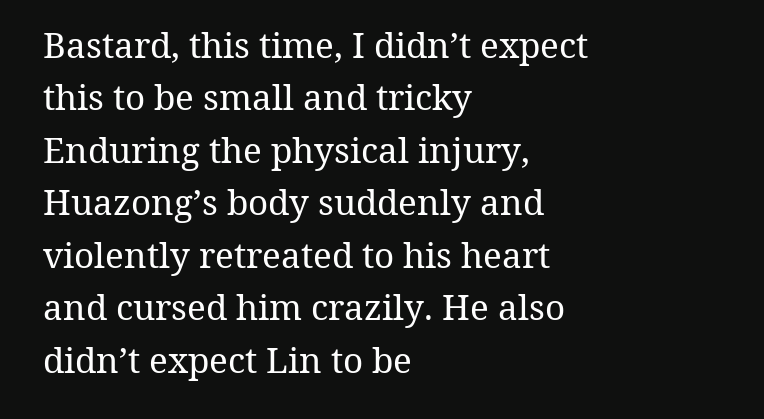Bastard, this time, I didn’t expect this to be small and tricky
Enduring the physical injury, Huazong’s body suddenly and violently retreated to his heart and cursed him crazily. He also didn’t expect Lin to be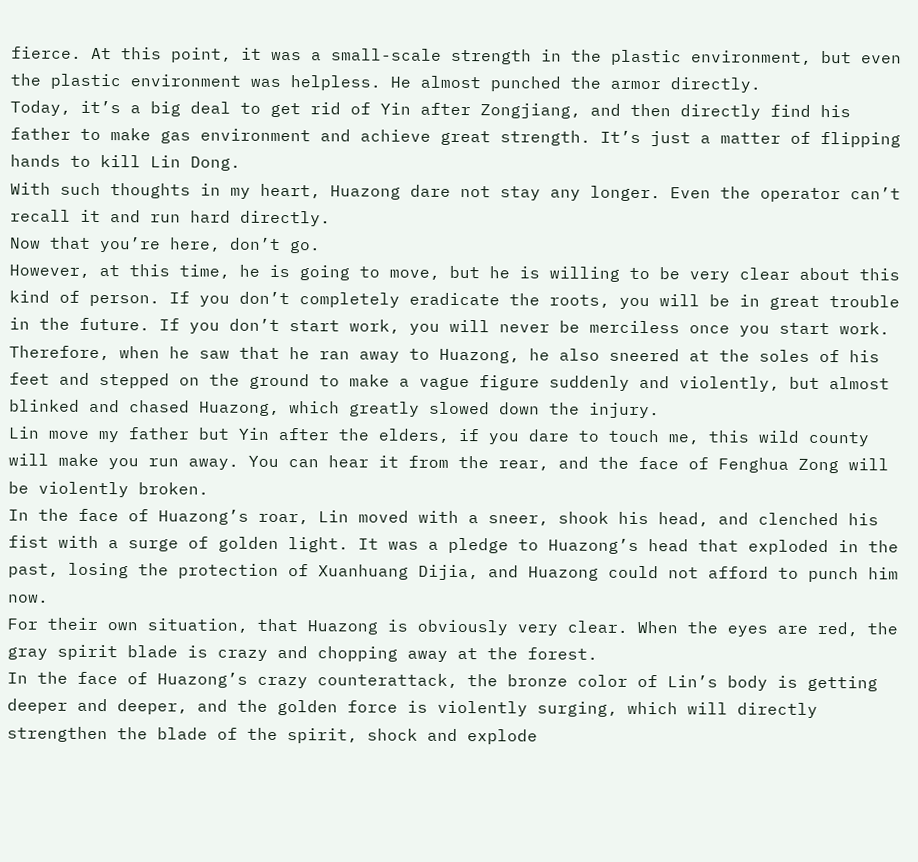fierce. At this point, it was a small-scale strength in the plastic environment, but even the plastic environment was helpless. He almost punched the armor directly.
Today, it’s a big deal to get rid of Yin after Zongjiang, and then directly find his father to make gas environment and achieve great strength. It’s just a matter of flipping hands to kill Lin Dong.
With such thoughts in my heart, Huazong dare not stay any longer. Even the operator can’t recall it and run hard directly.
Now that you’re here, don’t go.
However, at this time, he is going to move, but he is willing to be very clear about this kind of person. If you don’t completely eradicate the roots, you will be in great trouble in the future. If you don’t start work, you will never be merciless once you start work.
Therefore, when he saw that he ran away to Huazong, he also sneered at the soles of his feet and stepped on the ground to make a vague figure suddenly and violently, but almost blinked and chased Huazong, which greatly slowed down the injury.
Lin move my father but Yin after the elders, if you dare to touch me, this wild county will make you run away. You can hear it from the rear, and the face of Fenghua Zong will be violently broken.
In the face of Huazong’s roar, Lin moved with a sneer, shook his head, and clenched his fist with a surge of golden light. It was a pledge to Huazong’s head that exploded in the past, losing the protection of Xuanhuang Dijia, and Huazong could not afford to punch him now.
For their own situation, that Huazong is obviously very clear. When the eyes are red, the gray spirit blade is crazy and chopping away at the forest.
In the face of Huazong’s crazy counterattack, the bronze color of Lin’s body is getting deeper and deeper, and the golden force is violently surging, which will directly strengthen the blade of the spirit, shock and explode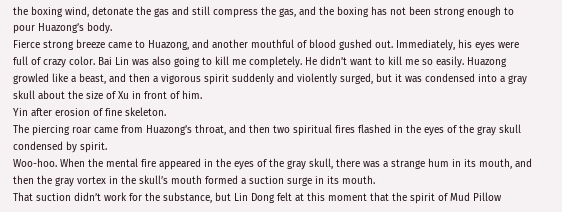the boxing wind, detonate the gas and still compress the gas, and the boxing has not been strong enough to pour Huazong’s body.
Fierce strong breeze came to Huazong, and another mouthful of blood gushed out. Immediately, his eyes were full of crazy color. Bai Lin was also going to kill me completely. He didn’t want to kill me so easily. Huazong growled like a beast, and then a vigorous spirit suddenly and violently surged, but it was condensed into a gray skull about the size of Xu in front of him.
Yin after erosion of fine skeleton.
The piercing roar came from Huazong’s throat, and then two spiritual fires flashed in the eyes of the gray skull condensed by spirit.
Woo-hoo. When the mental fire appeared in the eyes of the gray skull, there was a strange hum in its mouth, and then the gray vortex in the skull’s mouth formed a suction surge in its mouth.
That suction didn’t work for the substance, but Lin Dong felt at this moment that the spirit of Mud Pillow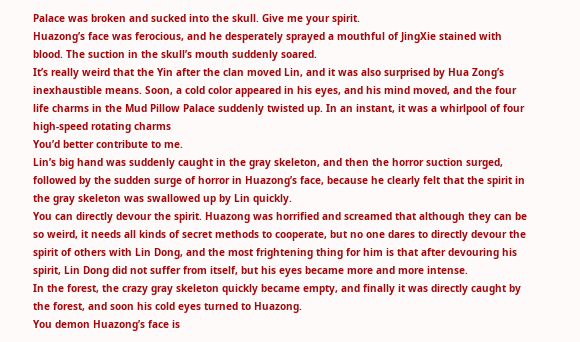Palace was broken and sucked into the skull. Give me your spirit.
Huazong’s face was ferocious, and he desperately sprayed a mouthful of JingXie stained with blood. The suction in the skull’s mouth suddenly soared.
It’s really weird that the Yin after the clan moved Lin, and it was also surprised by Hua Zong’s inexhaustible means. Soon, a cold color appeared in his eyes, and his mind moved, and the four life charms in the Mud Pillow Palace suddenly twisted up. In an instant, it was a whirlpool of four high-speed rotating charms
You’d better contribute to me.
Lin’s big hand was suddenly caught in the gray skeleton, and then the horror suction surged, followed by the sudden surge of horror in Huazong’s face, because he clearly felt that the spirit in the gray skeleton was swallowed up by Lin quickly.
You can directly devour the spirit. Huazong was horrified and screamed that although they can be so weird, it needs all kinds of secret methods to cooperate, but no one dares to directly devour the spirit of others with Lin Dong, and the most frightening thing for him is that after devouring his spirit, Lin Dong did not suffer from itself, but his eyes became more and more intense.
In the forest, the crazy gray skeleton quickly became empty, and finally it was directly caught by the forest, and soon his cold eyes turned to Huazong.
You demon Huazong’s face is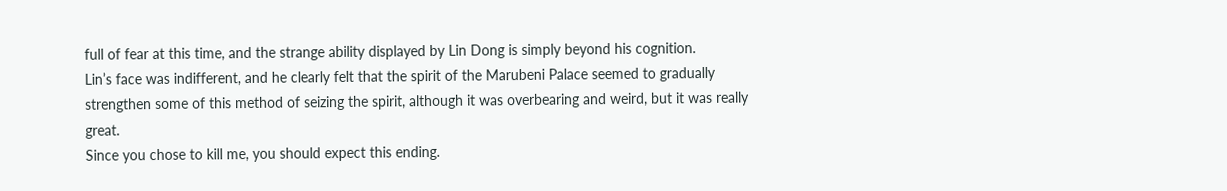full of fear at this time, and the strange ability displayed by Lin Dong is simply beyond his cognition.
Lin’s face was indifferent, and he clearly felt that the spirit of the Marubeni Palace seemed to gradually strengthen some of this method of seizing the spirit, although it was overbearing and weird, but it was really great.
Since you chose to kill me, you should expect this ending.